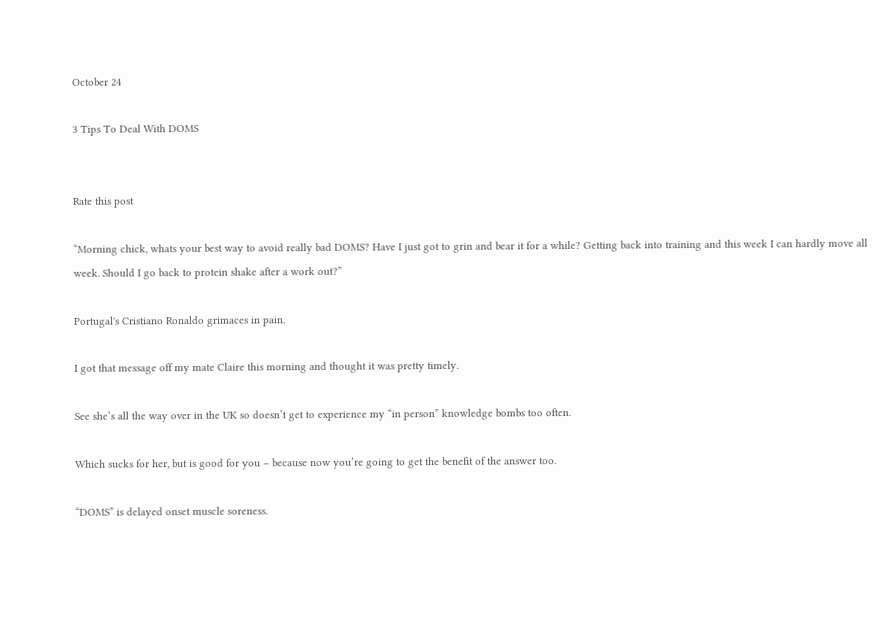October 24

3 Tips To Deal With DOMS


Rate this post

“Morning chick, whats your best way to avoid really bad DOMS? Have I just got to grin and bear it for a while? Getting back into training and this week I can hardly move all week. Should I go back to protein shake after a work out?”

Portugal's Cristiano Ronaldo grimaces in pain.

I got that message off my mate Claire this morning and thought it was pretty timely.

See she’s all the way over in the UK so doesn’t get to experience my “in person” knowledge bombs too often.

Which sucks for her, but is good for you – because now you’re going to get the benefit of the answer too.

“DOMS” is delayed onset muscle soreness.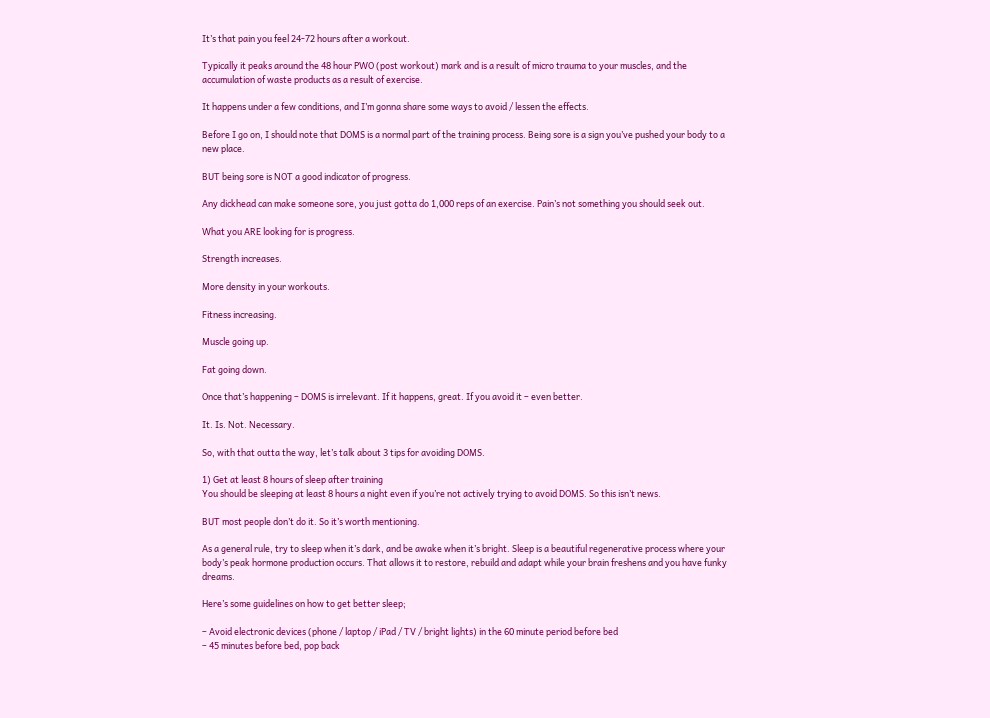It’s that pain you feel 24-72 hours after a workout.

Typically it peaks around the 48 hour PWO (post workout) mark and is a result of micro trauma to your muscles, and the accumulation of waste products as a result of exercise.

It happens under a few conditions, and I’m gonna share some ways to avoid / lessen the effects.

Before I go on, I should note that DOMS is a normal part of the training process. Being sore is a sign you’ve pushed your body to a new place.

BUT being sore is NOT a good indicator of progress.

Any dickhead can make someone sore, you just gotta do 1,000 reps of an exercise. Pain’s not something you should seek out.

What you ARE looking for is progress.

Strength increases.

More density in your workouts.

Fitness increasing.

Muscle going up.

Fat going down.

Once that’s happening – DOMS is irrelevant. If it happens, great. If you avoid it – even better.

It. Is. Not. Necessary.

So, with that outta the way, let’s talk about 3 tips for avoiding DOMS.

1) Get at least 8 hours of sleep after training
You should be sleeping at least 8 hours a night even if you’re not actively trying to avoid DOMS. So this isn’t news.

BUT most people don’t do it. So it’s worth mentioning.

As a general rule, try to sleep when it’s dark, and be awake when it’s bright. Sleep is a beautiful regenerative process where your body’s peak hormone production occurs. That allows it to restore, rebuild and adapt while your brain freshens and you have funky dreams.

Here’s some guidelines on how to get better sleep;

– Avoid electronic devices (phone / laptop / iPad / TV / bright lights) in the 60 minute period before bed
– 45 minutes before bed, pop back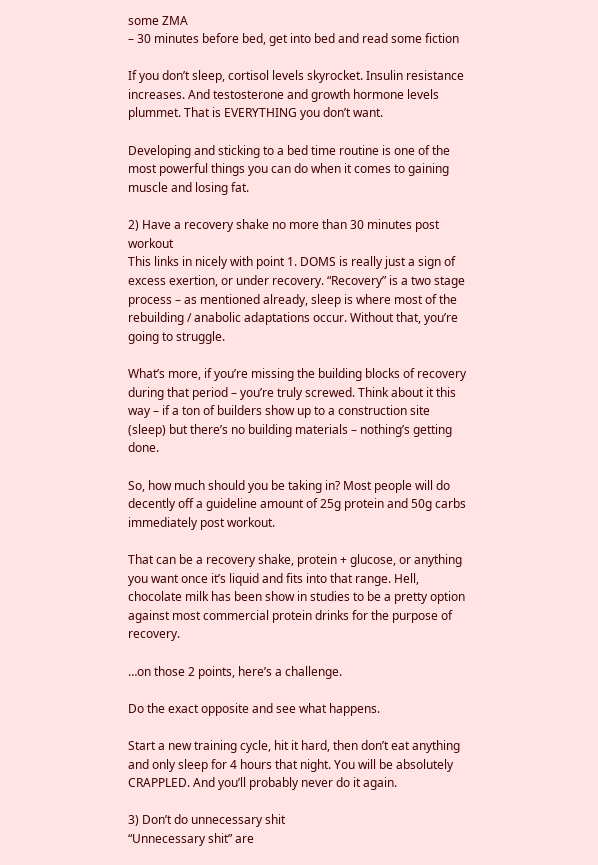some ZMA
– 30 minutes before bed, get into bed and read some fiction

If you don’t sleep, cortisol levels skyrocket. Insulin resistance increases. And testosterone and growth hormone levels plummet. That is EVERYTHING you don’t want.

Developing and sticking to a bed time routine is one of the most powerful things you can do when it comes to gaining muscle and losing fat.

2) Have a recovery shake no more than 30 minutes post workout
This links in nicely with point 1. DOMS is really just a sign of excess exertion, or under recovery. “Recovery” is a two stage process – as mentioned already, sleep is where most of the rebuilding / anabolic adaptations occur. Without that, you’re going to struggle.

What’s more, if you’re missing the building blocks of recovery during that period – you’re truly screwed. Think about it this way – if a ton of builders show up to a construction site (sleep) but there’s no building materials – nothing’s getting done.

So, how much should you be taking in? Most people will do decently off a guideline amount of 25g protein and 50g carbs immediately post workout.

That can be a recovery shake, protein + glucose, or anything you want once it’s liquid and fits into that range. Hell, chocolate milk has been show in studies to be a pretty option against most commercial protein drinks for the purpose of recovery.

…on those 2 points, here’s a challenge.

Do the exact opposite and see what happens.

Start a new training cycle, hit it hard, then don’t eat anything and only sleep for 4 hours that night. You will be absolutely CRAPPLED. And you’ll probably never do it again.

3) Don’t do unnecessary shit
“Unnecessary shit” are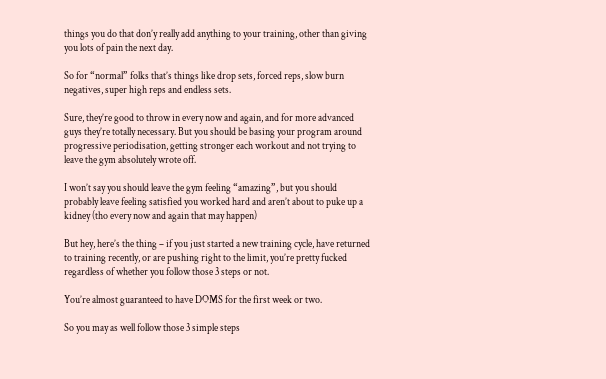things you do that don’y really add anything to your training, other than giving you lots of pain the next day.

So for “normal” folks that’s things like drop sets, forced reps, slow burn negatives, super high reps and endless sets.

Sure, they’re good to throw in every now and again, and for more advanced guys they’re totally necessary. But you should be basing your program around progressive periodisation, getting stronger each workout and not trying to leave the gym absolutely wrote off.

I won’t say you should leave the gym feeling “amazing”, but you should probably leave feeling satisfied you worked hard and aren’t about to puke up a kidney (tho every now and again that may happen)

But hey, here’s the thing – if you just started a new training cycle, have returned to training recently, or are pushing right to the limit, you’re pretty fucked regardless of whether you follow those 3 steps or not.

You’re almost guaranteed to have DOMS for the first week or two.

So you may as well follow those 3 simple steps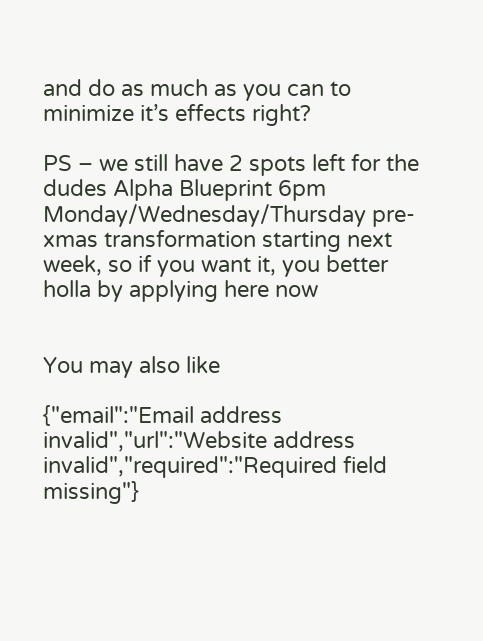and do as much as you can to minimize it’s effects right?

PS – we still have 2 spots left for the dudes Alpha Blueprint 6pm Monday/Wednesday/Thursday pre-xmas transformation starting next week, so if you want it, you better holla by applying here now


You may also like

{"email":"Email address invalid","url":"Website address invalid","required":"Required field missing"}